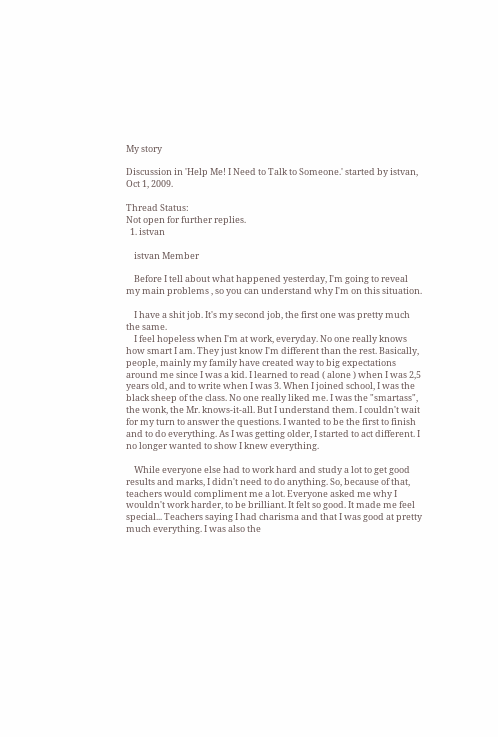My story

Discussion in 'Help Me! I Need to Talk to Someone.' started by istvan, Oct 1, 2009.

Thread Status:
Not open for further replies.
  1. istvan

    istvan Member

    Before I tell about what happened yesterday, I'm going to reveal my main problems , so you can understand why I'm on this situation.

    I have a shit job. It's my second job, the first one was pretty much the same.
    I feel hopeless when I'm at work, everyday. No one really knows how smart I am. They just know I'm different than the rest. Basically, people, mainly my family have created way to big expectations around me since I was a kid. I learned to read ( alone ) when I was 2,5 years old, and to write when I was 3. When I joined school, I was the black sheep of the class. No one really liked me. I was the "smartass", the wonk, the Mr. knows-it-all. But I understand them. I couldn't wait for my turn to answer the questions. I wanted to be the first to finish and to do everything. As I was getting older, I started to act different. I no longer wanted to show I knew everything.

    While everyone else had to work hard and study a lot to get good results and marks, I didn't need to do anything. So, because of that, teachers would compliment me a lot. Everyone asked me why I wouldn't work harder, to be brilliant. It felt so good. It made me feel special... Teachers saying I had charisma and that I was good at pretty much everything. I was also the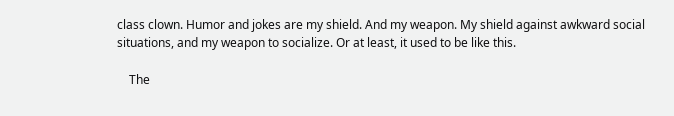class clown. Humor and jokes are my shield. And my weapon. My shield against awkward social situations, and my weapon to socialize. Or at least, it used to be like this.

    The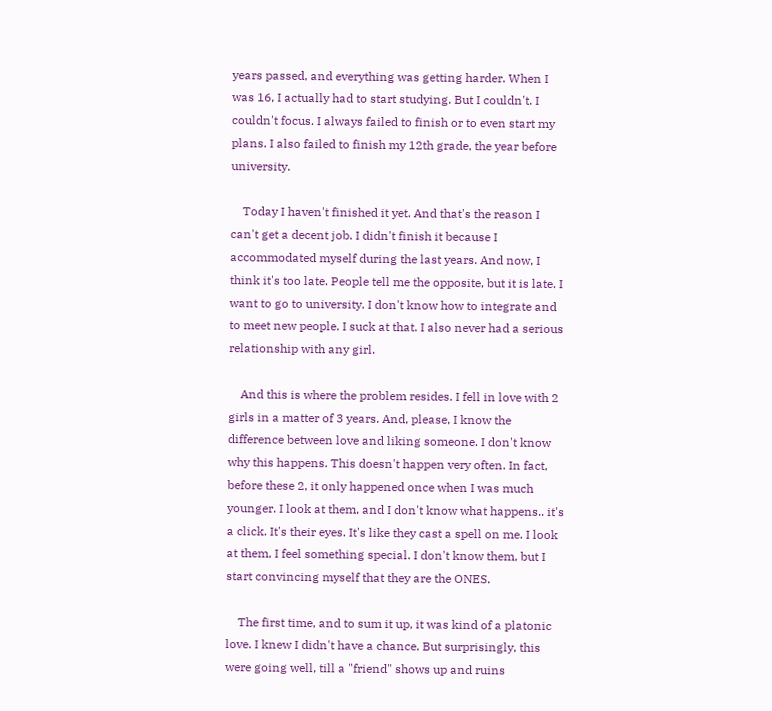years passed, and everything was getting harder. When I was 16, I actually had to start studying. But I couldn't. I couldn't focus. I always failed to finish or to even start my plans. I also failed to finish my 12th grade, the year before university.

    Today I haven't finished it yet. And that's the reason I can't get a decent job. I didn't finish it because I accommodated myself during the last years. And now, I think it's too late. People tell me the opposite, but it is late. I want to go to university. I don't know how to integrate and to meet new people. I suck at that. I also never had a serious relationship with any girl.

    And this is where the problem resides. I fell in love with 2 girls in a matter of 3 years. And, please, I know the difference between love and liking someone. I don't know why this happens. This doesn't happen very often. In fact, before these 2, it only happened once when I was much younger. I look at them, and I don't know what happens.. it's a click. It's their eyes. It's like they cast a spell on me. I look at them, I feel something special. I don't know them, but I start convincing myself that they are the ONES.

    The first time, and to sum it up, it was kind of a platonic love. I knew I didn't have a chance. But surprisingly, this were going well, till a "friend" shows up and ruins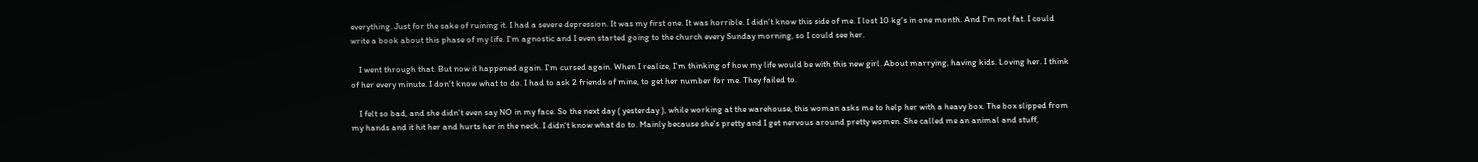everything. Just for the sake of ruining it. I had a severe depression. It was my first one. It was horrible. I didn't know this side of me. I lost 10 kg's in one month. And I'm not fat. I could write a book about this phase of my life. I'm agnostic and I even started going to the church every Sunday morning, so I could see her.

    I went through that. But now it happened again. I'm cursed again. When I realize, I'm thinking of how my life would be with this new girl. About marrying, having kids. Loving her. I think of her every minute. I don't know what to do. I had to ask 2 friends of mine, to get her number for me. They failed to.

    I felt so bad, and she didn't even say NO in my face. So the next day ( yesterday ), while working at the warehouse, this woman asks me to help her with a heavy box. The box slipped from my hands and it hit her and hurts her in the neck. I didn't know what do to. Mainly because she's pretty and I get nervous around pretty women. She called me an animal and stuff,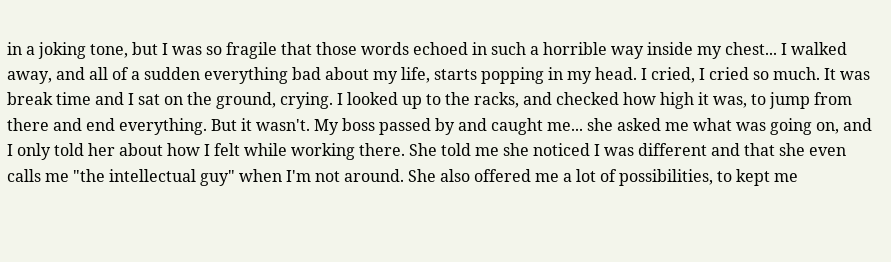in a joking tone, but I was so fragile that those words echoed in such a horrible way inside my chest... I walked away, and all of a sudden everything bad about my life, starts popping in my head. I cried, I cried so much. It was break time and I sat on the ground, crying. I looked up to the racks, and checked how high it was, to jump from there and end everything. But it wasn't. My boss passed by and caught me... she asked me what was going on, and I only told her about how I felt while working there. She told me she noticed I was different and that she even calls me "the intellectual guy" when I'm not around. She also offered me a lot of possibilities, to kept me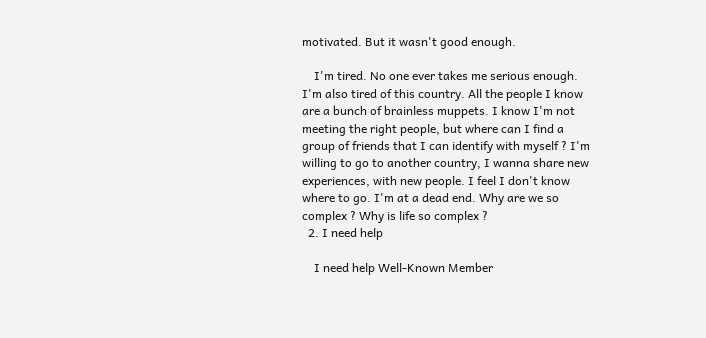motivated. But it wasn't good enough.

    I'm tired. No one ever takes me serious enough. I'm also tired of this country. All the people I know are a bunch of brainless muppets. I know I'm not meeting the right people, but where can I find a group of friends that I can identify with myself ? I'm willing to go to another country, I wanna share new experiences, with new people. I feel I don't know where to go. I'm at a dead end. Why are we so complex ? Why is life so complex ?
  2. I need help

    I need help Well-Known Member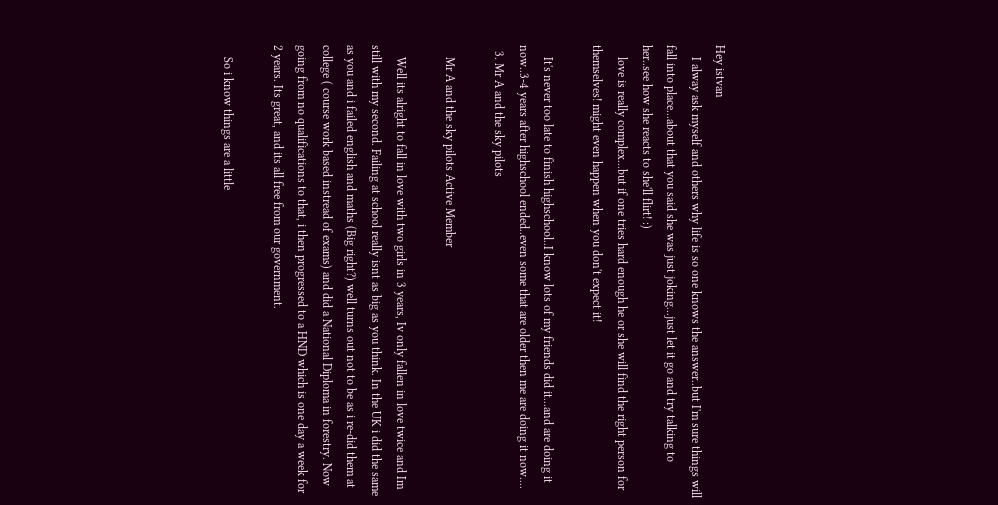Hey istvan
    I alway ask myself and others why life is so one knows the answer..but I'm sure things will fall into place...about that you said she was just joking...just let it go and try talking to her..see how she reacts to she'll flirt! :)
    love is really complex...but if one tries hard enough he or she will find the right person for themselves! might even happen when you don't expect it!

    It's never too late to finish highschool..I know lots of my friends did it...and are doing it now..3-4 years after highschool ended..even some that are older then me are doing it now....
  3. Mr A and the sky pilots

    Mr A and the sky pilots Active Member

    Well its alright to fall in love with two girls in 3 years, Iv only fallen in love twice and Im still with my second. Failing at school really isnt as big as you think. In the UK i did the same as you and i failed english and maths (Big right?) well turns out not to be as i re-did them at college ( course work based instread of exams) and did a National Diploma in forestry. Now going from no qualifications to that, i then progressed to a HND which is one day a week for 2 years. Its great, and its all free from our government.

    So i know things are a little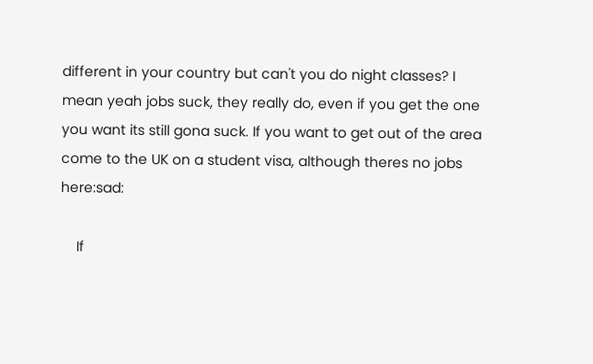different in your country but can't you do night classes? I mean yeah jobs suck, they really do, even if you get the one you want its still gona suck. If you want to get out of the area come to the UK on a student visa, although theres no jobs here:sad:

    If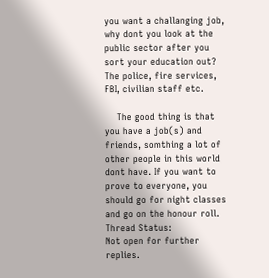you want a challanging job, why dont you look at the public sector after you sort your education out? The police, fire services, FBI, civilian staff etc.

    The good thing is that you have a job(s) and friends, somthing a lot of other people in this world dont have. If you want to prove to everyone, you should go for night classes and go on the honour roll.
Thread Status:
Not open for further replies.